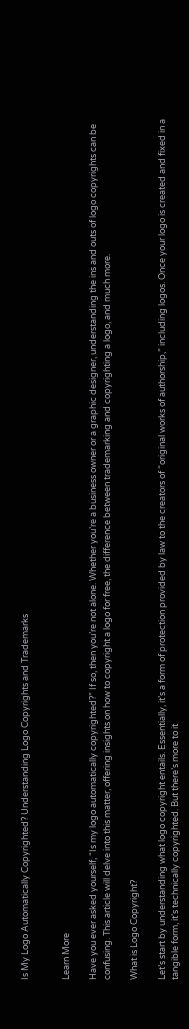Is My Logo Automatically Copyrighted? Understanding Logo Copyrights and Trademarks


Learn More

Have you ever asked yourself, “Is my logo automatically copyrighted?” If so, then you’re not alone. Whether you’re a business owner or a graphic designer, understanding the ins and outs of logo copyrights can be confusing. This article will delve into this matter, offering insights on how to copyright a logo for free, the difference between trademarking and copyrighting a logo, and much more.

What is Logo Copyright?

Let’s start by understanding what logo copyright entails. Essentially, it’s a form of protection provided by law to the creators of “original works of authorship,” including logos. Once your logo is created and fixed in a tangible form, it’s technically copyrighted. But there’s more to it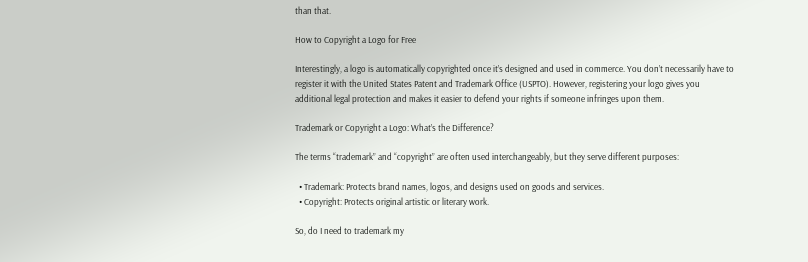than that.

How to Copyright a Logo for Free

Interestingly, a logo is automatically copyrighted once it’s designed and used in commerce. You don’t necessarily have to register it with the United States Patent and Trademark Office (USPTO). However, registering your logo gives you additional legal protection and makes it easier to defend your rights if someone infringes upon them.

Trademark or Copyright a Logo: What’s the Difference?

The terms “trademark” and “copyright” are often used interchangeably, but they serve different purposes:

  • Trademark: Protects brand names, logos, and designs used on goods and services.
  • Copyright: Protects original artistic or literary work.

So, do I need to trademark my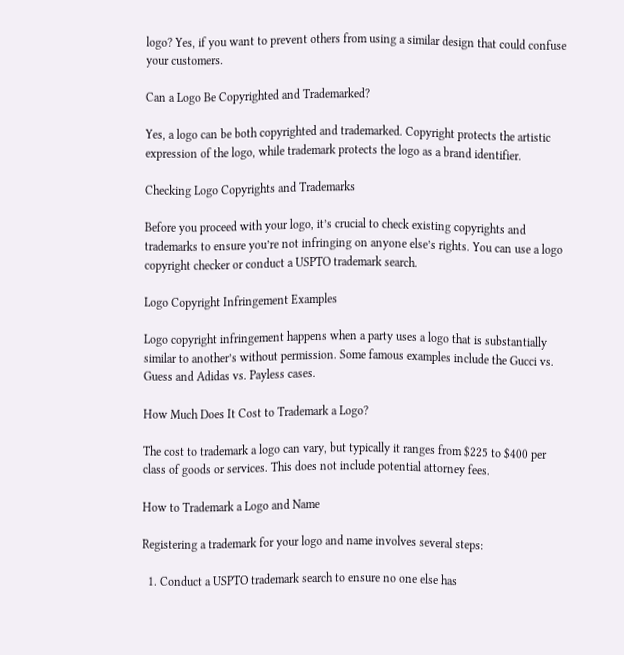logo? Yes, if you want to prevent others from using a similar design that could confuse your customers.

Can a Logo Be Copyrighted and Trademarked?

Yes, a logo can be both copyrighted and trademarked. Copyright protects the artistic expression of the logo, while trademark protects the logo as a brand identifier.

Checking Logo Copyrights and Trademarks

Before you proceed with your logo, it’s crucial to check existing copyrights and trademarks to ensure you’re not infringing on anyone else’s rights. You can use a logo copyright checker or conduct a USPTO trademark search.

Logo Copyright Infringement Examples

Logo copyright infringement happens when a party uses a logo that is substantially similar to another’s without permission. Some famous examples include the Gucci vs. Guess and Adidas vs. Payless cases.

How Much Does It Cost to Trademark a Logo?

The cost to trademark a logo can vary, but typically it ranges from $225 to $400 per class of goods or services. This does not include potential attorney fees.

How to Trademark a Logo and Name

Registering a trademark for your logo and name involves several steps:

  1. Conduct a USPTO trademark search to ensure no one else has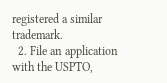registered a similar trademark.
  2. File an application with the USPTO,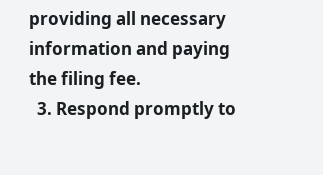providing all necessary information and paying the filing fee.
  3. Respond promptly to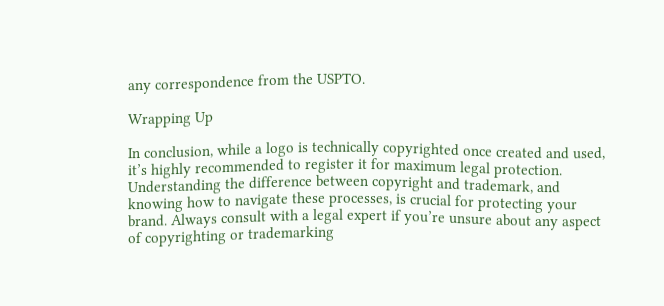any correspondence from the USPTO.

Wrapping Up

In conclusion, while a logo is technically copyrighted once created and used, it’s highly recommended to register it for maximum legal protection. Understanding the difference between copyright and trademark, and knowing how to navigate these processes, is crucial for protecting your brand. Always consult with a legal expert if you’re unsure about any aspect of copyrighting or trademarking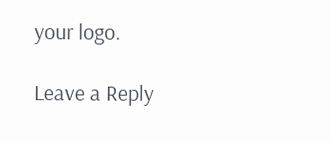your logo.

Leave a Reply